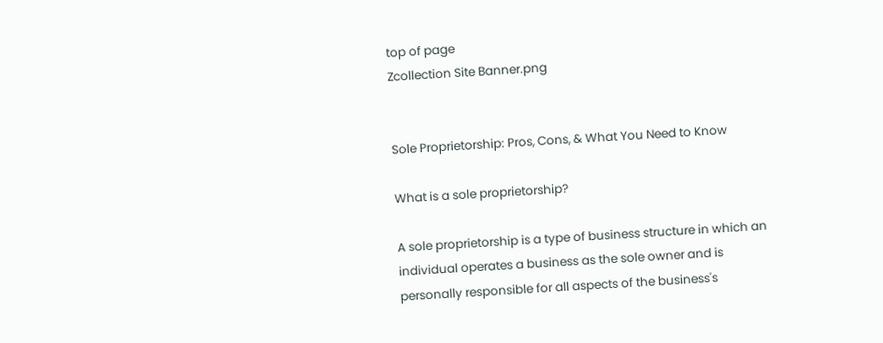top of page
Zcollection Site Banner.png


Sole Proprietorship: Pros, Cons, & What You Need to Know

What is a sole proprietorship?

A sole proprietorship is a type of business structure in which an individual operates a business as the sole owner and is personally responsible for all aspects of the business's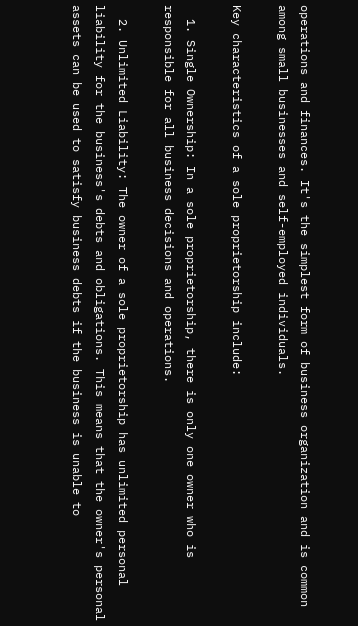operations and finances. It's the simplest form of business organization and is common among small businesses and self-employed individuals.

Key characteristics of a sole proprietorship include:

  1. Single Ownership: In a sole proprietorship, there is only one owner who is responsible for all business decisions and operations.

  2. Unlimited Liability: The owner of a sole proprietorship has unlimited personal liability for the business's debts and obligations. This means that the owner's personal assets can be used to satisfy business debts if the business is unable to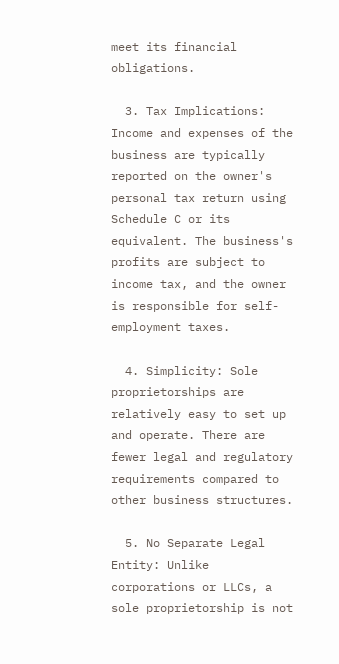meet its financial obligations.

  3. Tax Implications: Income and expenses of the business are typically reported on the owner's personal tax return using Schedule C or its equivalent. The business's profits are subject to income tax, and the owner is responsible for self-employment taxes.

  4. Simplicity: Sole proprietorships are relatively easy to set up and operate. There are fewer legal and regulatory requirements compared to other business structures.

  5. No Separate Legal Entity: Unlike corporations or LLCs, a sole proprietorship is not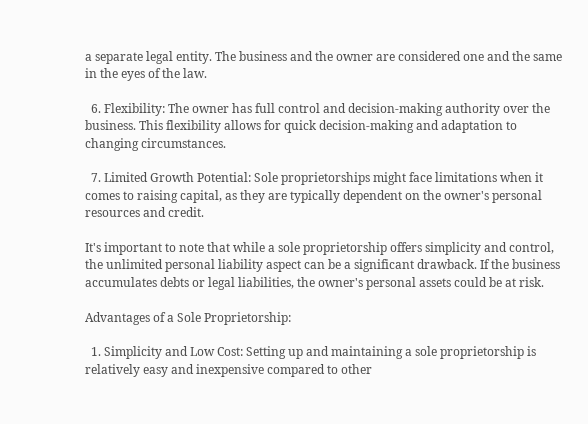a separate legal entity. The business and the owner are considered one and the same in the eyes of the law.

  6. Flexibility: The owner has full control and decision-making authority over the business. This flexibility allows for quick decision-making and adaptation to changing circumstances.

  7. Limited Growth Potential: Sole proprietorships might face limitations when it comes to raising capital, as they are typically dependent on the owner's personal resources and credit.

It's important to note that while a sole proprietorship offers simplicity and control, the unlimited personal liability aspect can be a significant drawback. If the business accumulates debts or legal liabilities, the owner's personal assets could be at risk.

Advantages of a Sole Proprietorship:

  1. Simplicity and Low Cost: Setting up and maintaining a sole proprietorship is relatively easy and inexpensive compared to other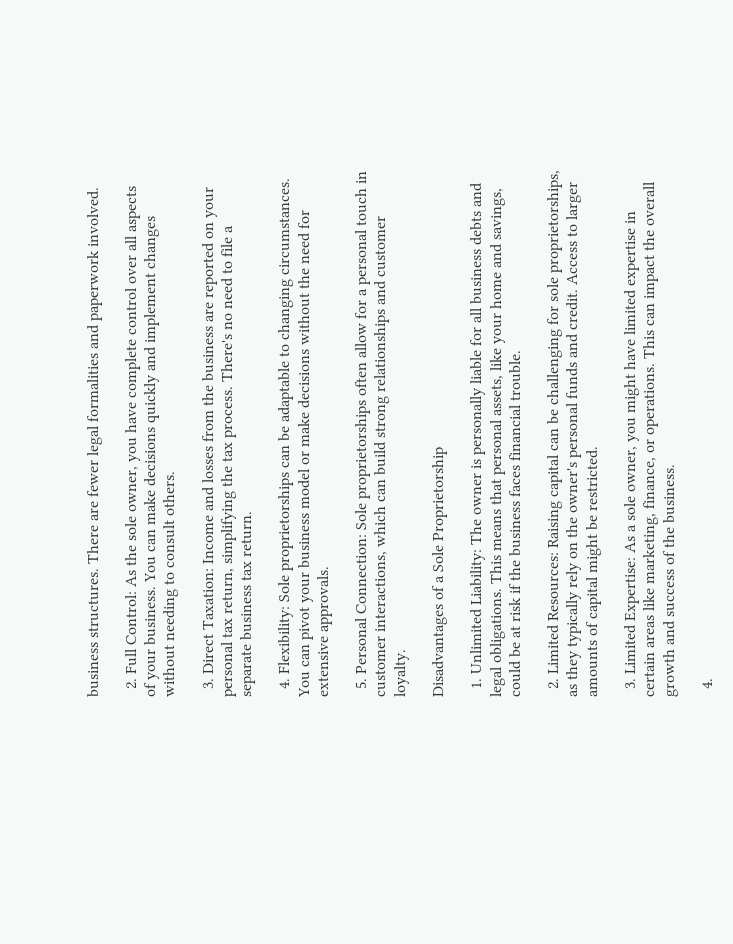business structures. There are fewer legal formalities and paperwork involved.

  2. Full Control: As the sole owner, you have complete control over all aspects of your business. You can make decisions quickly and implement changes without needing to consult others.

  3. Direct Taxation: Income and losses from the business are reported on your personal tax return, simplifying the tax process. There's no need to file a separate business tax return.

  4. Flexibility: Sole proprietorships can be adaptable to changing circumstances. You can pivot your business model or make decisions without the need for extensive approvals.

  5. Personal Connection: Sole proprietorships often allow for a personal touch in customer interactions, which can build strong relationships and customer loyalty.

Disadvantages of a Sole Proprietorship

  1. Unlimited Liability: The owner is personally liable for all business debts and legal obligations. This means that personal assets, like your home and savings, could be at risk if the business faces financial trouble.

  2. Limited Resources: Raising capital can be challenging for sole proprietorships, as they typically rely on the owner's personal funds and credit. Access to larger amounts of capital might be restricted.

  3. Limited Expertise: As a sole owner, you might have limited expertise in certain areas like marketing, finance, or operations. This can impact the overall growth and success of the business.

  4.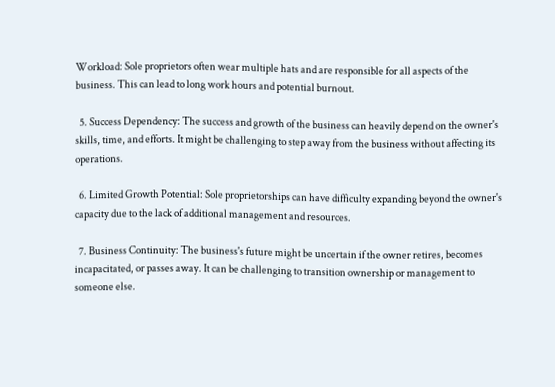Workload: Sole proprietors often wear multiple hats and are responsible for all aspects of the business. This can lead to long work hours and potential burnout.

  5. Success Dependency: The success and growth of the business can heavily depend on the owner's skills, time, and efforts. It might be challenging to step away from the business without affecting its operations.

  6. Limited Growth Potential: Sole proprietorships can have difficulty expanding beyond the owner's capacity due to the lack of additional management and resources.

  7. Business Continuity: The business's future might be uncertain if the owner retires, becomes incapacitated, or passes away. It can be challenging to transition ownership or management to someone else.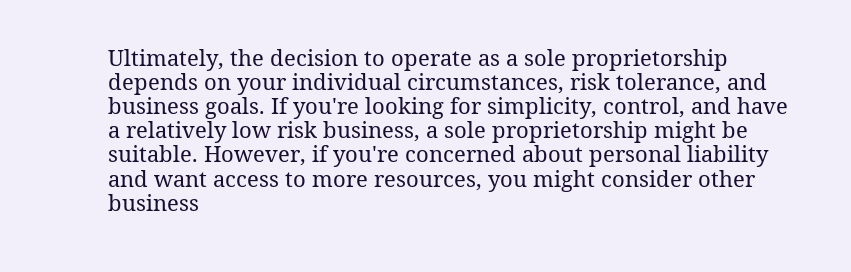Ultimately, the decision to operate as a sole proprietorship depends on your individual circumstances, risk tolerance, and business goals. If you're looking for simplicity, control, and have a relatively low risk business, a sole proprietorship might be suitable. However, if you're concerned about personal liability and want access to more resources, you might consider other business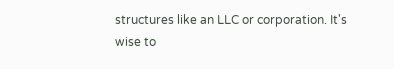structures like an LLC or corporation. It's wise to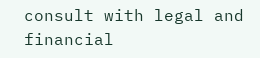consult with legal and financial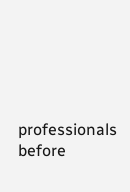professionals before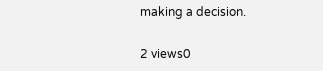making a decision.

2 views0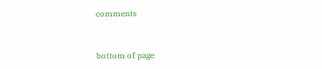comments


bottom of page